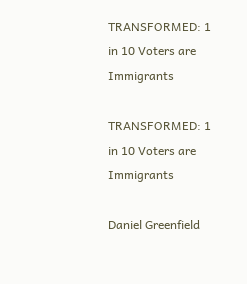TRANSFORMED: 1 in 10 Voters are Immigrants

TRANSFORMED: 1 in 10 Voters are Immigrants

Daniel Greenfield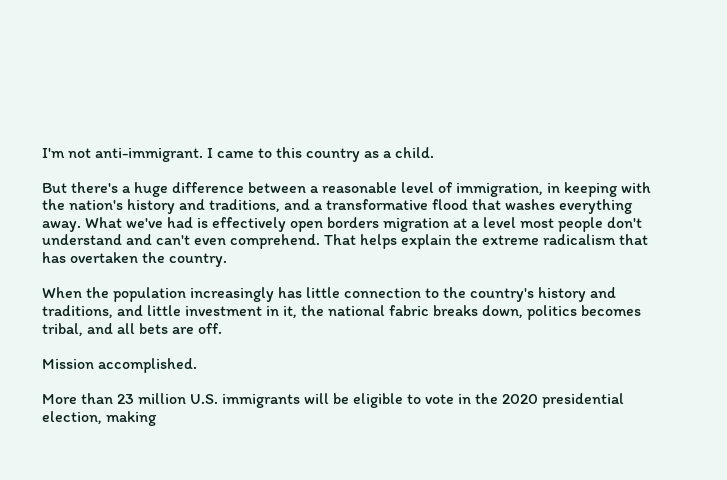I'm not anti-immigrant. I came to this country as a child.

But there's a huge difference between a reasonable level of immigration, in keeping with the nation's history and traditions, and a transformative flood that washes everything away. What we've had is effectively open borders migration at a level most people don't understand and can't even comprehend. That helps explain the extreme radicalism that has overtaken the country.

When the population increasingly has little connection to the country's history and traditions, and little investment in it, the national fabric breaks down, politics becomes tribal, and all bets are off.

Mission accomplished.

More than 23 million U.S. immigrants will be eligible to vote in the 2020 presidential election, making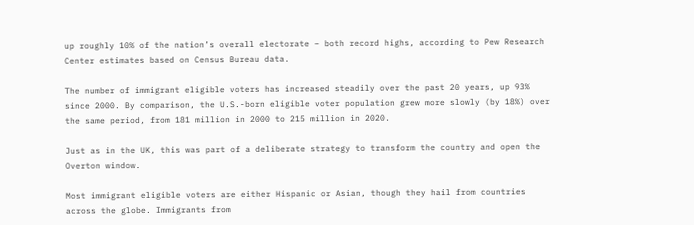up roughly 10% of the nation’s overall electorate – both record highs, according to Pew Research Center estimates based on Census Bureau data.

The number of immigrant eligible voters has increased steadily over the past 20 years, up 93% since 2000. By comparison, the U.S.-born eligible voter population grew more slowly (by 18%) over the same period, from 181 million in 2000 to 215 million in 2020.

Just as in the UK, this was part of a deliberate strategy to transform the country and open the Overton window.

Most immigrant eligible voters are either Hispanic or Asian, though they hail from countries across the globe. Immigrants from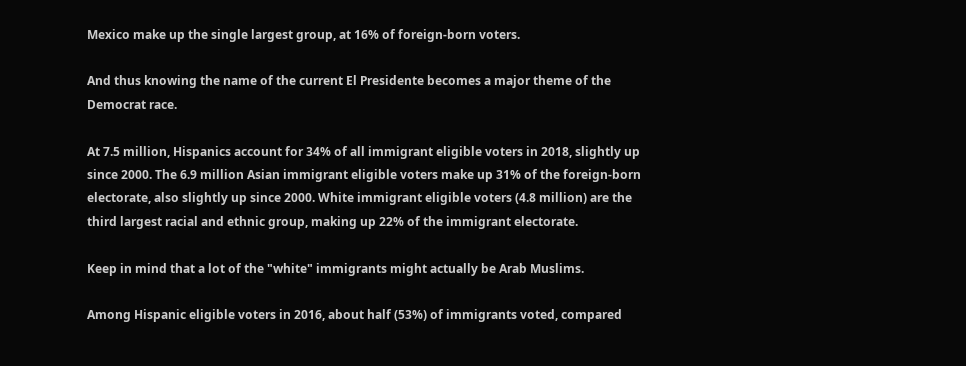Mexico make up the single largest group, at 16% of foreign-born voters.

And thus knowing the name of the current El Presidente becomes a major theme of the Democrat race.

At 7.5 million, Hispanics account for 34% of all immigrant eligible voters in 2018, slightly up since 2000. The 6.9 million Asian immigrant eligible voters make up 31% of the foreign-born electorate, also slightly up since 2000. White immigrant eligible voters (4.8 million) are the third largest racial and ethnic group, making up 22% of the immigrant electorate.

Keep in mind that a lot of the "white" immigrants might actually be Arab Muslims.

Among Hispanic eligible voters in 2016, about half (53%) of immigrants voted, compared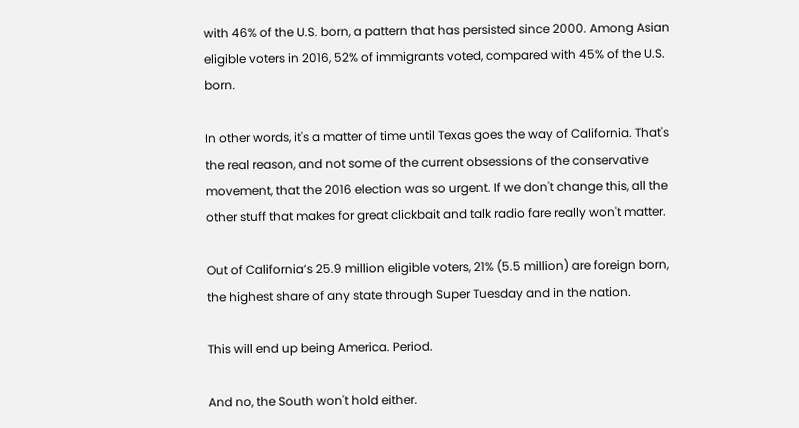with 46% of the U.S. born, a pattern that has persisted since 2000. Among Asian eligible voters in 2016, 52% of immigrants voted, compared with 45% of the U.S. born.

In other words, it's a matter of time until Texas goes the way of California. That's the real reason, and not some of the current obsessions of the conservative movement, that the 2016 election was so urgent. If we don't change this, all the other stuff that makes for great clickbait and talk radio fare really won't matter.

Out of California’s 25.9 million eligible voters, 21% (5.5 million) are foreign born, the highest share of any state through Super Tuesday and in the nation.

This will end up being America. Period.

And no, the South won't hold either.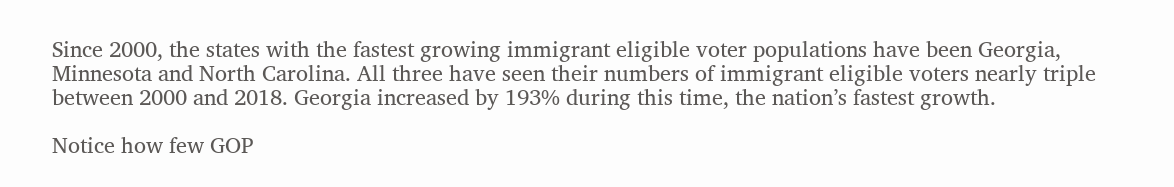Since 2000, the states with the fastest growing immigrant eligible voter populations have been Georgia, Minnesota and North Carolina. All three have seen their numbers of immigrant eligible voters nearly triple between 2000 and 2018. Georgia increased by 193% during this time, the nation’s fastest growth.

Notice how few GOP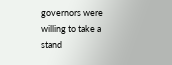governors were willing to take a stand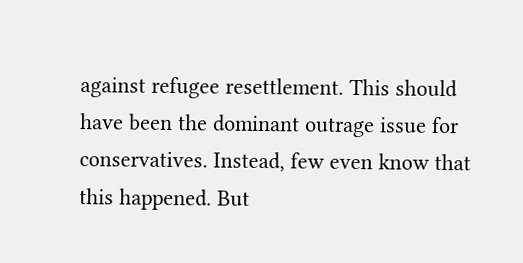against refugee resettlement. This should have been the dominant outrage issue for conservatives. Instead, few even know that this happened. But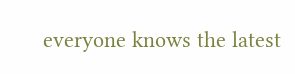everyone knows the latest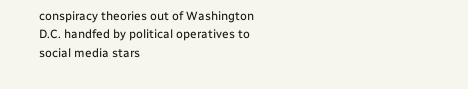conspiracy theories out of Washington D.C. handfed by political operatives to social media stars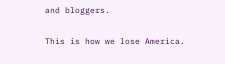and bloggers.

This is how we lose America.